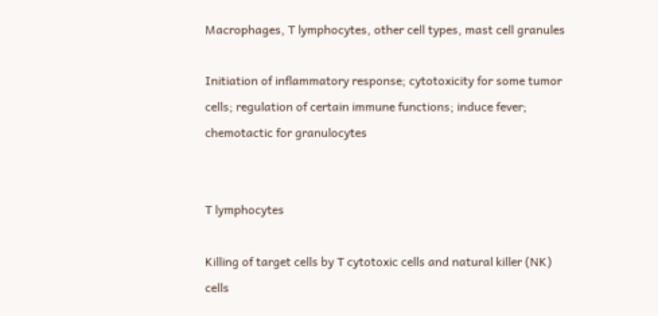Macrophages, T lymphocytes, other cell types, mast cell granules

Initiation of inflammatory response; cytotoxicity for some tumor cells; regulation of certain immune functions; induce fever; chemotactic for granulocytes


T lymphocytes

Killing of target cells by T cytotoxic cells and natural killer (NK) cells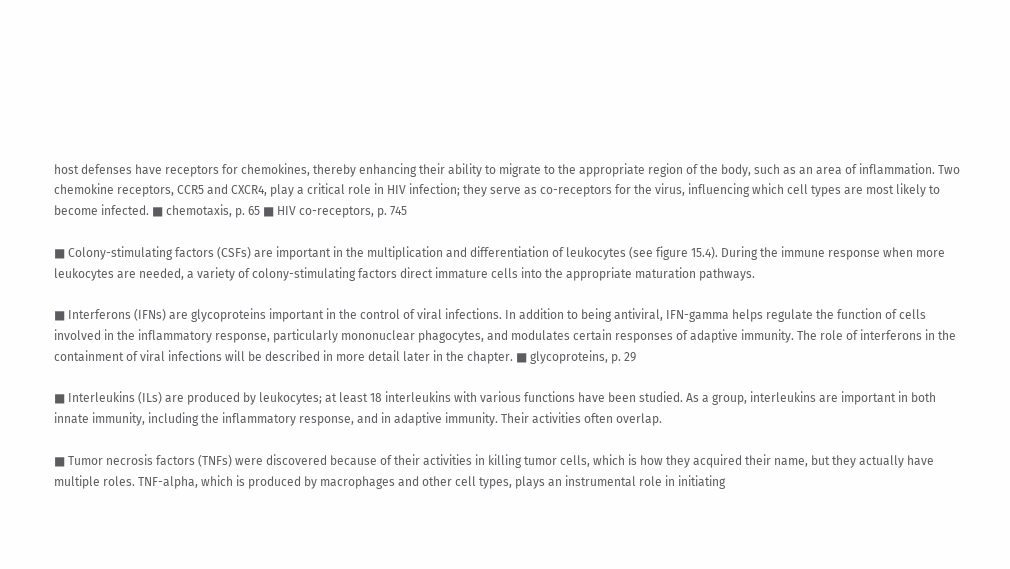host defenses have receptors for chemokines, thereby enhancing their ability to migrate to the appropriate region of the body, such as an area of inflammation. Two chemokine receptors, CCR5 and CXCR4, play a critical role in HIV infection; they serve as co-receptors for the virus, influencing which cell types are most likely to become infected. ■ chemotaxis, p. 65 ■ HIV co-receptors, p. 745

■ Colony-stimulating factors (CSFs) are important in the multiplication and differentiation of leukocytes (see figure 15.4). During the immune response when more leukocytes are needed, a variety of colony-stimulating factors direct immature cells into the appropriate maturation pathways.

■ Interferons (IFNs) are glycoproteins important in the control of viral infections. In addition to being antiviral, IFN-gamma helps regulate the function of cells involved in the inflammatory response, particularly mononuclear phagocytes, and modulates certain responses of adaptive immunity. The role of interferons in the containment of viral infections will be described in more detail later in the chapter. ■ glycoproteins, p. 29

■ Interleukins (ILs) are produced by leukocytes; at least 18 interleukins with various functions have been studied. As a group, interleukins are important in both innate immunity, including the inflammatory response, and in adaptive immunity. Their activities often overlap.

■ Tumor necrosis factors (TNFs) were discovered because of their activities in killing tumor cells, which is how they acquired their name, but they actually have multiple roles. TNF-alpha, which is produced by macrophages and other cell types, plays an instrumental role in initiating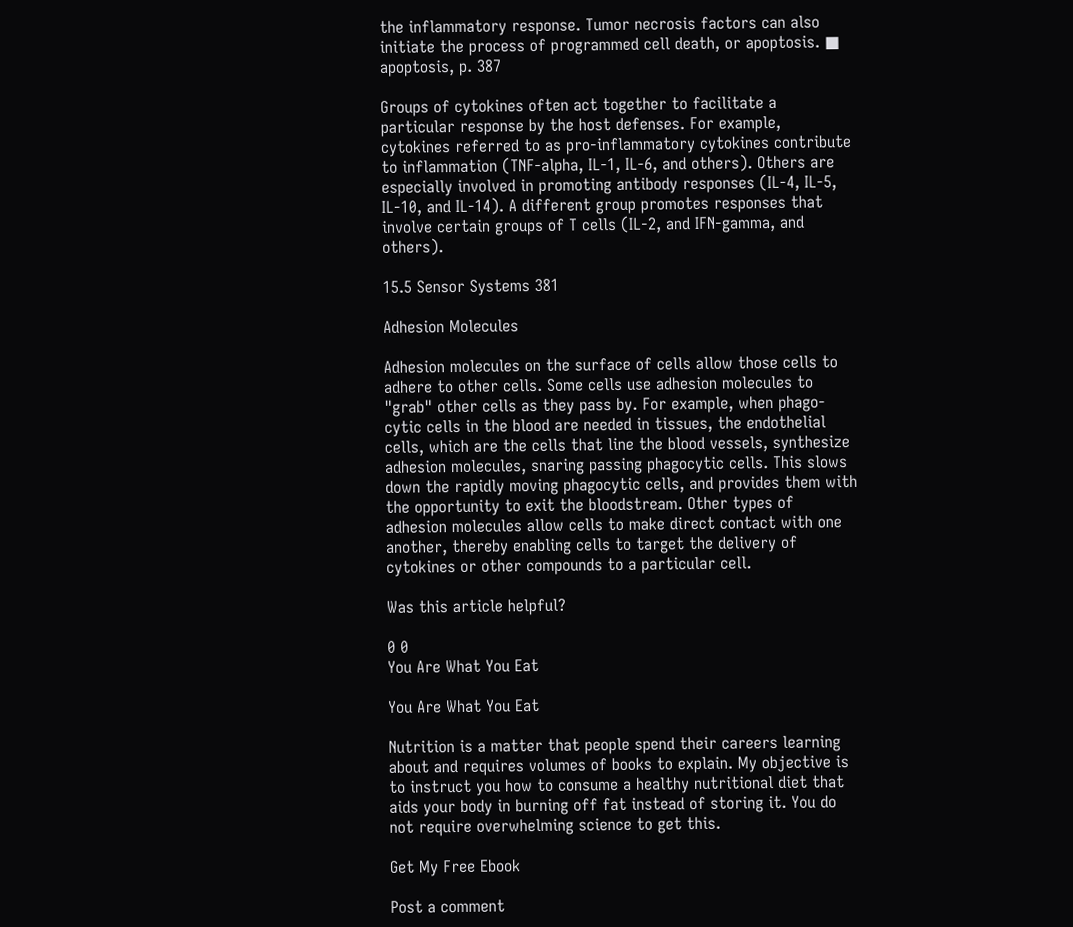the inflammatory response. Tumor necrosis factors can also initiate the process of programmed cell death, or apoptosis. ■ apoptosis, p. 387

Groups of cytokines often act together to facilitate a particular response by the host defenses. For example, cytokines referred to as pro-inflammatory cytokines contribute to inflammation (TNF-alpha, IL-1, IL-6, and others). Others are especially involved in promoting antibody responses (IL-4, IL-5, IL-10, and IL-14). A different group promotes responses that involve certain groups of T cells (IL-2, and IFN-gamma, and others).

15.5 Sensor Systems 381

Adhesion Molecules

Adhesion molecules on the surface of cells allow those cells to adhere to other cells. Some cells use adhesion molecules to "grab" other cells as they pass by. For example, when phago-cytic cells in the blood are needed in tissues, the endothelial cells, which are the cells that line the blood vessels, synthesize adhesion molecules, snaring passing phagocytic cells. This slows down the rapidly moving phagocytic cells, and provides them with the opportunity to exit the bloodstream. Other types of adhesion molecules allow cells to make direct contact with one another, thereby enabling cells to target the delivery of cytokines or other compounds to a particular cell.

Was this article helpful?

0 0
You Are What You Eat

You Are What You Eat

Nutrition is a matter that people spend their careers learning about and requires volumes of books to explain. My objective is to instruct you how to consume a healthy nutritional diet that aids your body in burning off fat instead of storing it. You do not require overwhelming science to get this.

Get My Free Ebook

Post a comment